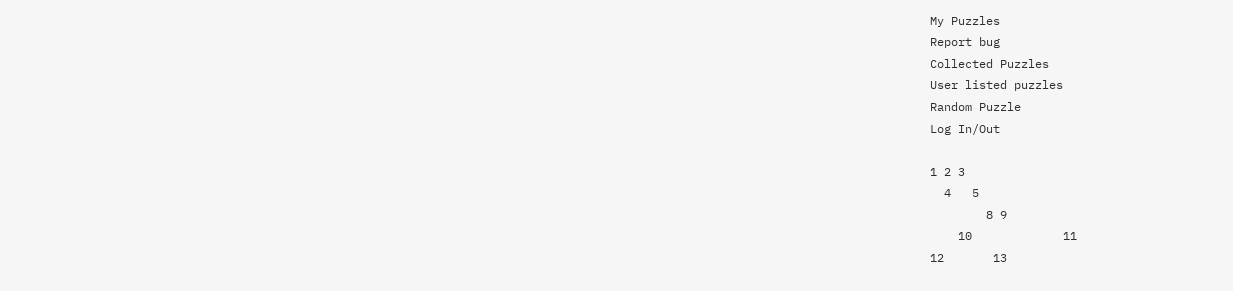My Puzzles
Report bug
Collected Puzzles
User listed puzzles
Random Puzzle
Log In/Out

1 2 3
  4   5
        8 9
    10             11
12       13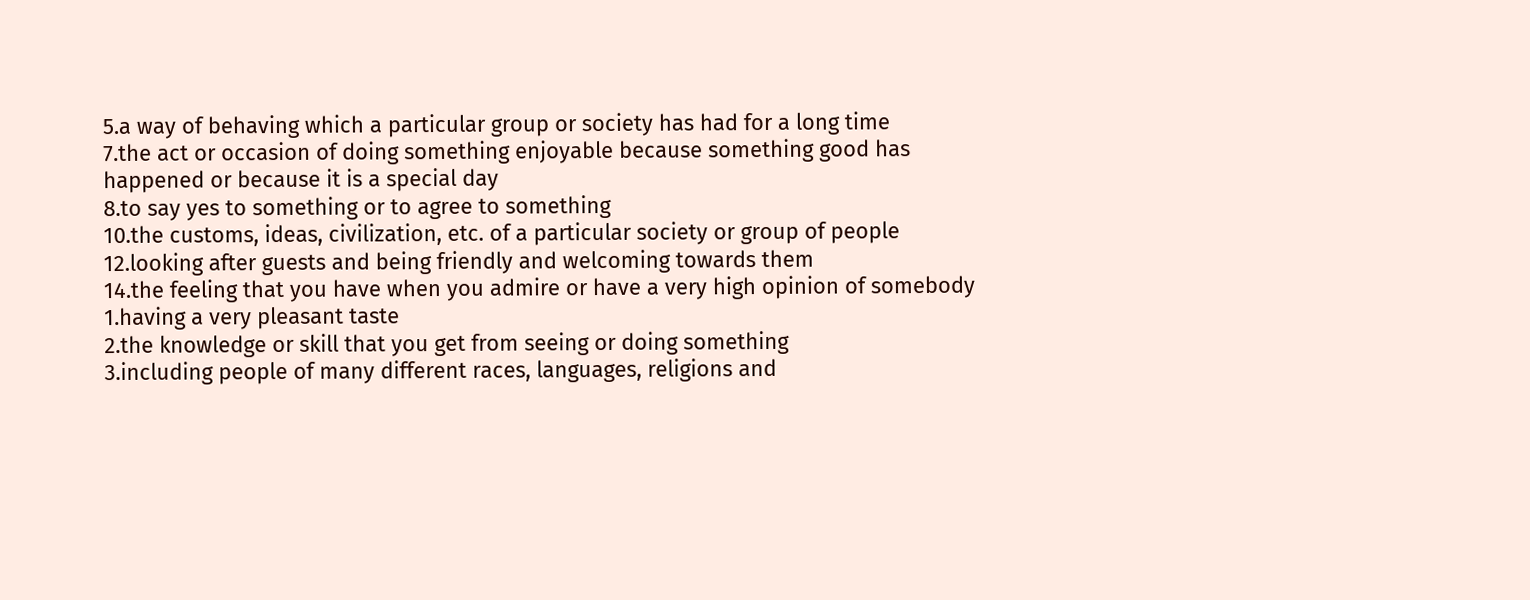5.a way of behaving which a particular group or society has had for a long time
7.the act or occasion of doing something enjoyable because something good has happened or because it is a special day
8.to say yes to something or to agree to something
10.the customs, ideas, civilization, etc. of a particular society or group of people
12.looking after guests and being friendly and welcoming towards them
14.the feeling that you have when you admire or have a very high opinion of somebody
1.having a very pleasant taste
2.the knowledge or skill that you get from seeing or doing something
3.including people of many different races, languages, religions and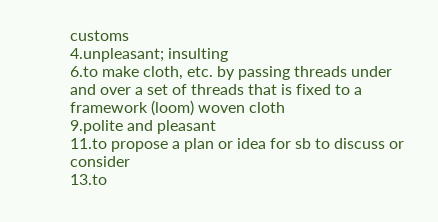customs
4.unpleasant; insulting
6.to make cloth, etc. by passing threads under and over a set of threads that is fixed to a framework (loom) woven cloth
9.polite and pleasant
11.to propose a plan or idea for sb to discuss or consider
13.to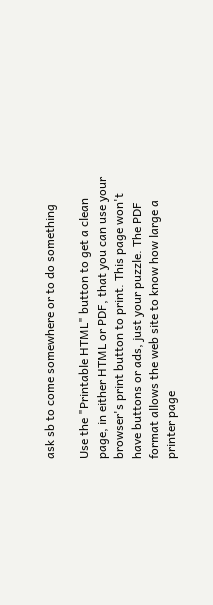ask sb to come somewhere or to do something

Use the "Printable HTML" button to get a clean page, in either HTML or PDF, that you can use your browser's print button to print. This page won't have buttons or ads, just your puzzle. The PDF format allows the web site to know how large a printer page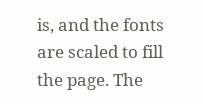is, and the fonts are scaled to fill the page. The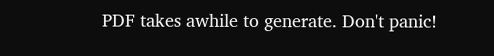PDF takes awhile to generate. Don't panic!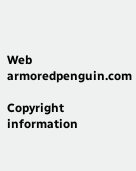Web armoredpenguin.com

Copyright information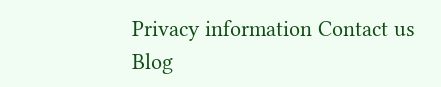Privacy information Contact us Blog